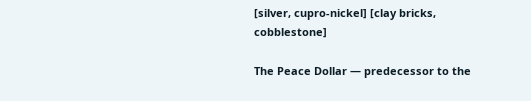[silver, cupro-nickel] [clay bricks, cobblestone]

The Peace Dollar — predecessor to the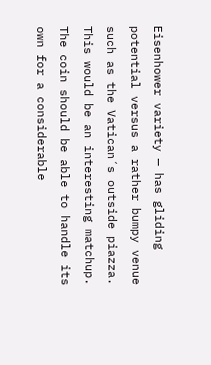Eisenhower variety — has gliding potential versus a rather bumpy venue such as the Vatican´s outside piazza. This would be an interesting matchup. The coin should be able to handle its own for a considerable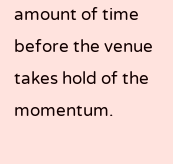amount of time before the venue takes hold of the momentum.